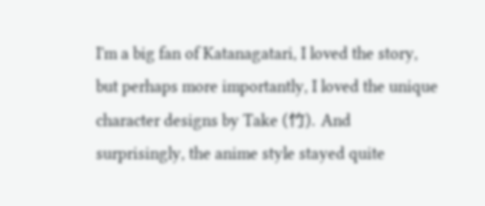I'm a big fan of Katanagatari, I loved the story, but perhaps more importantly, I loved the unique character designs by Take (竹). And surprisingly, the anime style stayed quite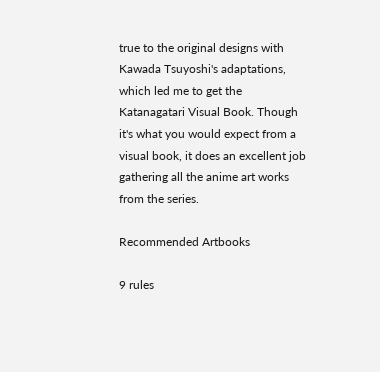true to the original designs with Kawada Tsuyoshi's adaptations, which led me to get the Katanagatari Visual Book. Though it's what you would expect from a visual book, it does an excellent job gathering all the anime art works from the series.

Recommended Artbooks

9 rules